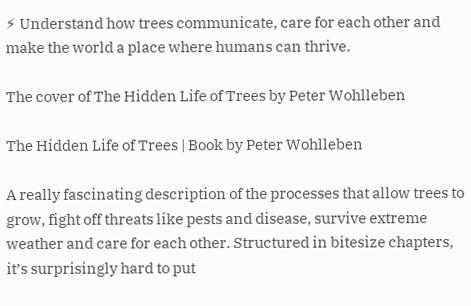⚡ Understand how trees communicate, care for each other and make the world a place where humans can thrive.

The cover of The Hidden Life of Trees by Peter Wohlleben

The Hidden Life of Trees | Book by Peter Wohlleben

A really fascinating description of the processes that allow trees to grow, fight off threats like pests and disease, survive extreme weather and care for each other. Structured in bitesize chapters, it’s surprisingly hard to put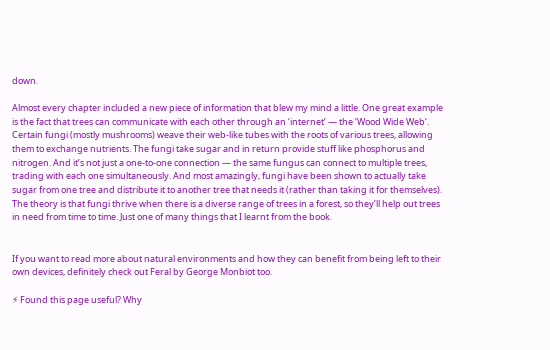down.

Almost every chapter included a new piece of information that blew my mind a little. One great example is the fact that trees can communicate with each other through an ‘internet’ — the ‘Wood Wide Web‘. Certain fungi (mostly mushrooms) weave their web-like tubes with the roots of various trees, allowing them to exchange nutrients. The fungi take sugar and in return provide stuff like phosphorus and nitrogen. And it’s not just a one-to-one connection — the same fungus can connect to multiple trees, trading with each one simultaneously. And most amazingly, fungi have been shown to actually take sugar from one tree and distribute it to another tree that needs it (rather than taking it for themselves). The theory is that fungi thrive when there is a diverse range of trees in a forest, so they’ll help out trees in need from time to time. Just one of many things that I learnt from the book.


If you want to read more about natural environments and how they can benefit from being left to their own devices, definitely check out Feral by George Monbiot too.

⚡ Found this page useful? Why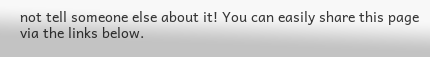not tell someone else about it! You can easily share this page via the links below.